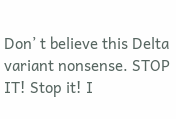Don’ t believe this Delta variant nonsense. STOP IT! Stop it! I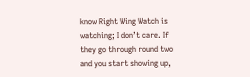know Right Wing Watch is watching; I don’t care. If they go through round two and you start showing up,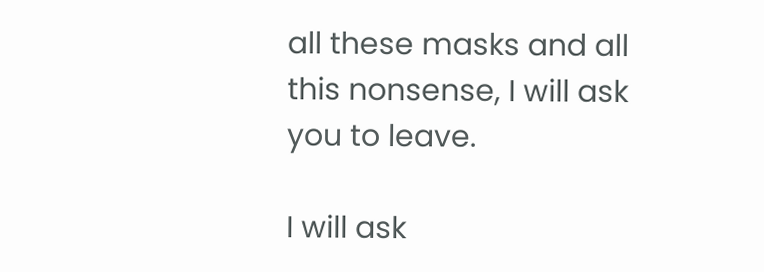all these masks and all this nonsense, I will ask you to leave.

I will ask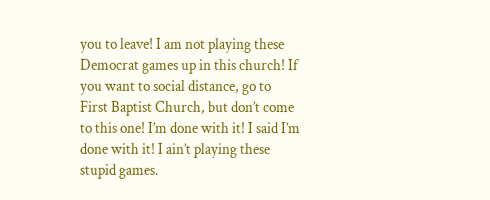you to leave! I am not playing these Democrat games up in this church! If you want to social distance, go to First Baptist Church, but don’t come to this one! I’m done with it! I said I’m done with it! I ain’t playing these stupid games.